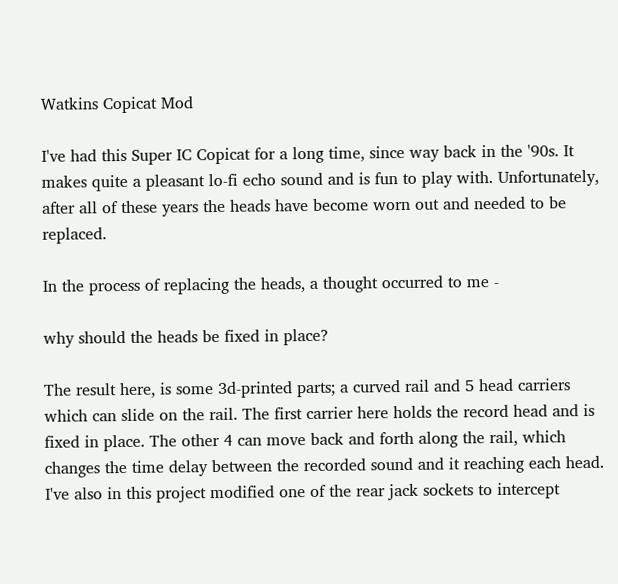Watkins Copicat Mod

I've had this Super IC Copicat for a long time, since way back in the '90s. It makes quite a pleasant lo-fi echo sound and is fun to play with. Unfortunately, after all of these years the heads have become worn out and needed to be replaced.

In the process of replacing the heads, a thought occurred to me -

why should the heads be fixed in place?

The result here, is some 3d-printed parts; a curved rail and 5 head carriers which can slide on the rail. The first carrier here holds the record head and is fixed in place. The other 4 can move back and forth along the rail, which changes the time delay between the recorded sound and it reaching each head. I've also in this project modified one of the rear jack sockets to intercept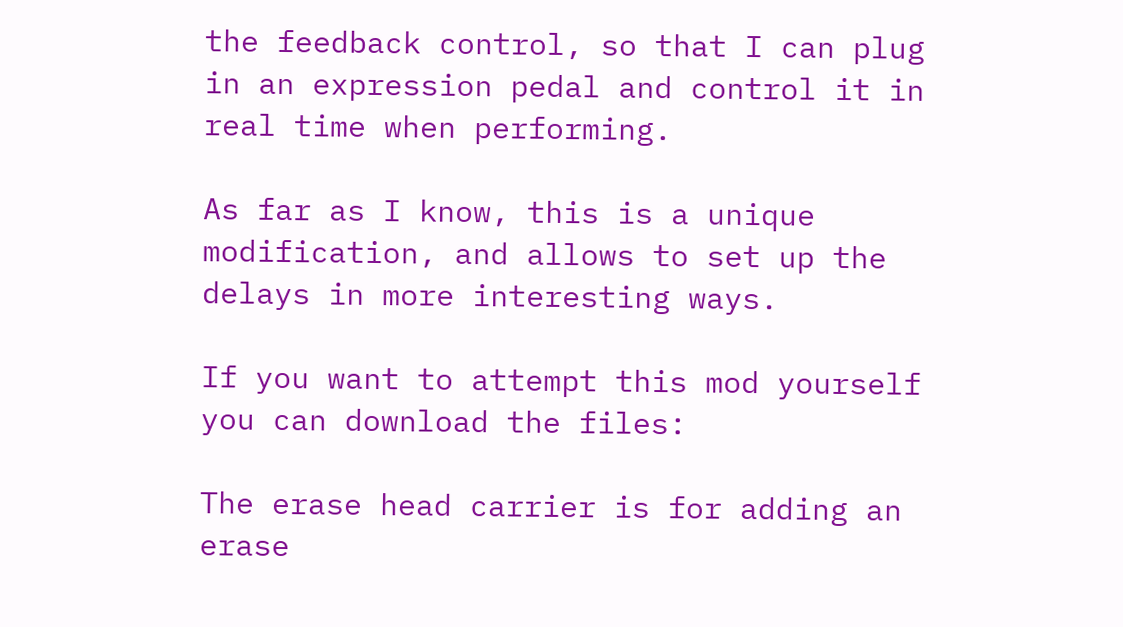the feedback control, so that I can plug in an expression pedal and control it in real time when performing.

As far as I know, this is a unique modification, and allows to set up the delays in more interesting ways.

If you want to attempt this mod yourself you can download the files:

The erase head carrier is for adding an erase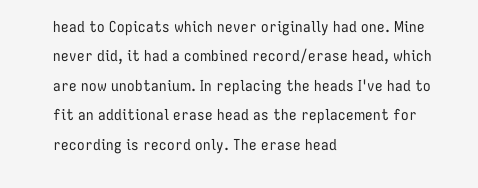head to Copicats which never originally had one. Mine never did, it had a combined record/erase head, which are now unobtanium. In replacing the heads I've had to fit an additional erase head as the replacement for recording is record only. The erase head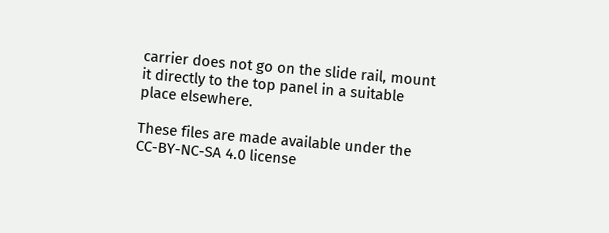carrier does not go on the slide rail, mount it directly to the top panel in a suitable place elsewhere.

These files are made available under the CC-BY-NC-SA 4.0 license